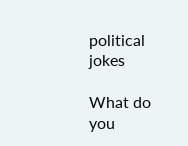political jokes

What do you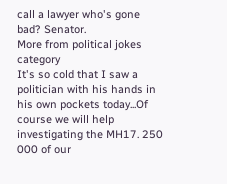call a lawyer who's gone bad? Senator.
More from political jokes category
It's so cold that I saw a politician with his hands in his own pockets today...Of course we will help investigating the MH17. 250 000 of our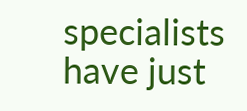specialists have just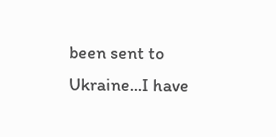been sent to Ukraine...I have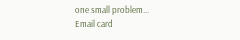one small problem...
Email card